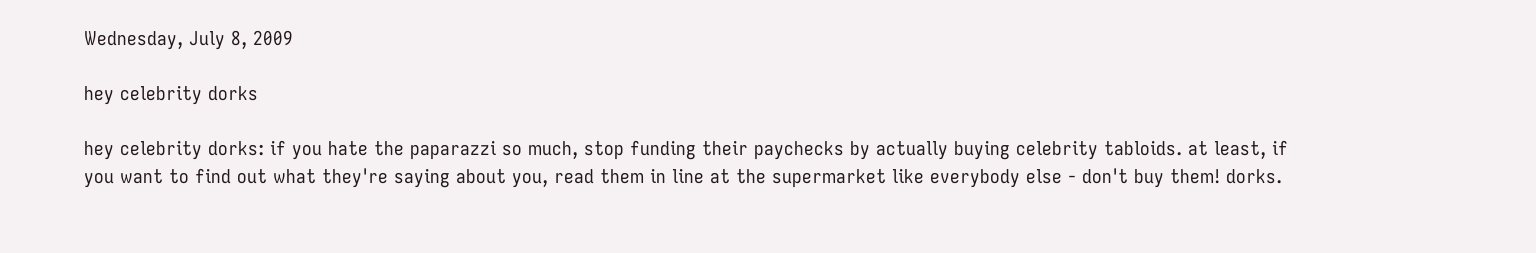Wednesday, July 8, 2009

hey celebrity dorks

hey celebrity dorks: if you hate the paparazzi so much, stop funding their paychecks by actually buying celebrity tabloids. at least, if you want to find out what they're saying about you, read them in line at the supermarket like everybody else - don't buy them! dorks.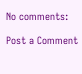No comments:

Post a Comment